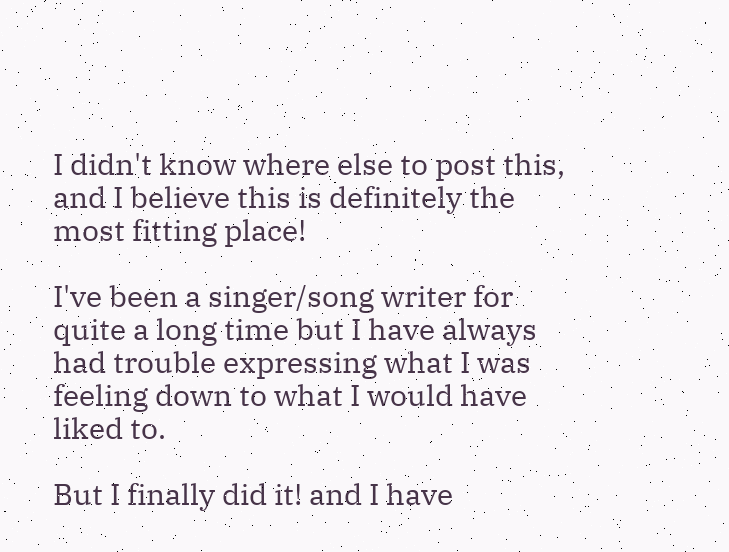I didn't know where else to post this, and I believe this is definitely the most fitting place!

I've been a singer/song writer for quite a long time but I have always had trouble expressing what I was feeling down to what I would have liked to.

But I finally did it! and I have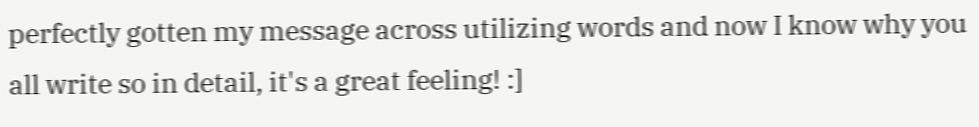perfectly gotten my message across utilizing words and now I know why you all write so in detail, it's a great feeling! :]